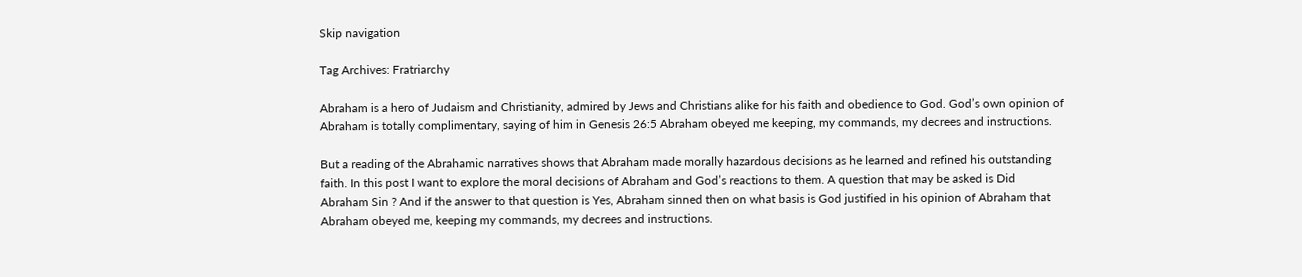Skip navigation

Tag Archives: Fratriarchy

Abraham is a hero of Judaism and Christianity, admired by Jews and Christians alike for his faith and obedience to God. God’s own opinion of Abraham is totally complimentary, saying of him in Genesis 26:5 Abraham obeyed me keeping, my commands, my decrees and instructions.

But a reading of the Abrahamic narratives shows that Abraham made morally hazardous decisions as he learned and refined his outstanding faith. In this post I want to explore the moral decisions of Abraham and God’s reactions to them. A question that may be asked is Did Abraham Sin ? And if the answer to that question is Yes, Abraham sinned then on what basis is God justified in his opinion of Abraham that Abraham obeyed me, keeping my commands, my decrees and instructions.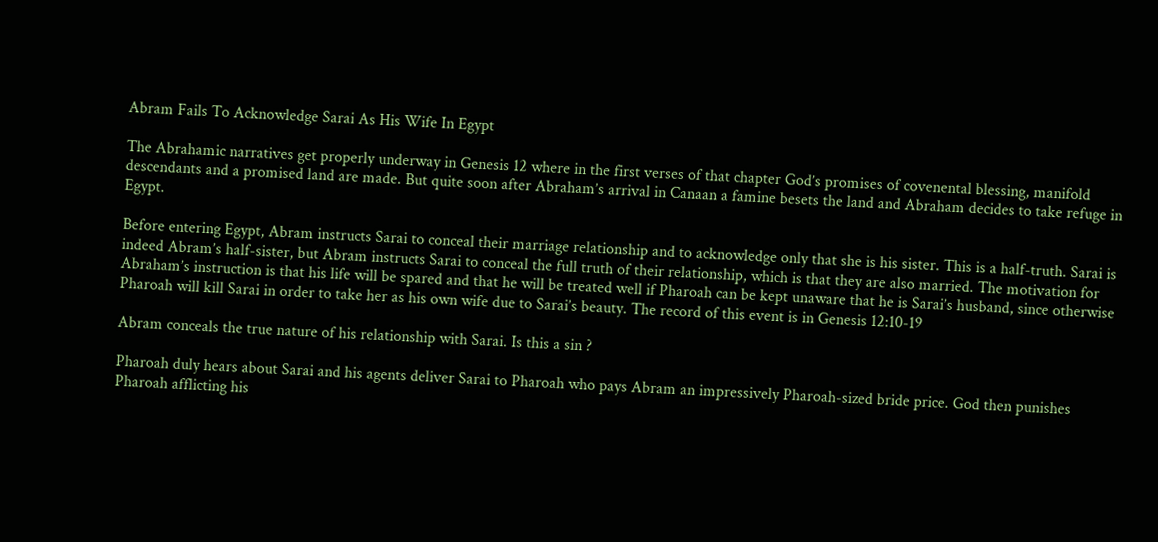Abram Fails To Acknowledge Sarai As His Wife In Egypt

The Abrahamic narratives get properly underway in Genesis 12 where in the first verses of that chapter God’s promises of covenental blessing, manifold descendants and a promised land are made. But quite soon after Abraham’s arrival in Canaan a famine besets the land and Abraham decides to take refuge in Egypt.

Before entering Egypt, Abram instructs Sarai to conceal their marriage relationship and to acknowledge only that she is his sister. This is a half-truth. Sarai is indeed Abram’s half-sister, but Abram instructs Sarai to conceal the full truth of their relationship, which is that they are also married. The motivation for Abraham’s instruction is that his life will be spared and that he will be treated well if Pharoah can be kept unaware that he is Sarai’s husband, since otherwise Pharoah will kill Sarai in order to take her as his own wife due to Sarai’s beauty. The record of this event is in Genesis 12:10-19

Abram conceals the true nature of his relationship with Sarai. Is this a sin ?

Pharoah duly hears about Sarai and his agents deliver Sarai to Pharoah who pays Abram an impressively Pharoah-sized bride price. God then punishes Pharoah afflicting his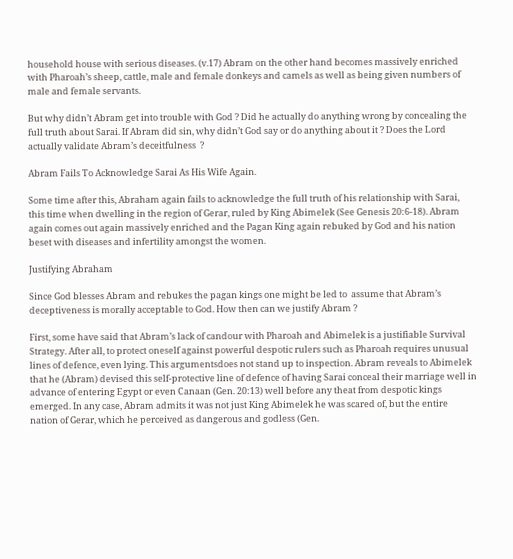household house with serious diseases. (v.17) Abram on the other hand becomes massively enriched with Pharoah’s sheep, cattle, male and female donkeys and camels as well as being given numbers of male and female servants.

But why didn’t Abram get into trouble with God ? Did he actually do anything wrong by concealing the full truth about Sarai. If Abram did sin, why didn’t God say or do anything about it ? Does the Lord actually validate Abram’s deceitfulness  ?

Abram Fails To Acknowledge Sarai As His Wife Again.

Some time after this, Abraham again fails to acknowledge the full truth of his relationship with Sarai, this time when dwelling in the region of Gerar, ruled by King Abimelek (See Genesis 20:6-18). Abram again comes out again massively enriched and the Pagan King again rebuked by God and his nation beset with diseases and infertility amongst the women.

Justifying Abraham

Since God blesses Abram and rebukes the pagan kings one might be led to  assume that Abram’s deceptiveness is morally acceptable to God. How then can we justify Abram ?

First, some have said that Abram’s lack of candour with Pharoah and Abimelek is a justifiable Survival Strategy. After all, to protect oneself against powerful despotic rulers such as Pharoah requires unusual lines of defence, even lying. This argumentsdoes not stand up to inspection. Abram reveals to Abimelek that he (Abram) devised this self-protective line of defence of having Sarai conceal their marriage well in advance of entering Egypt or even Canaan (Gen. 20:13) well before any theat from despotic kings emerged. In any case, Abram admits it was not just King Abimelek he was scared of, but the entire nation of Gerar, which he perceived as dangerous and godless (Gen.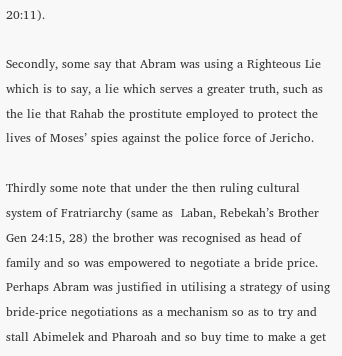20:11).

Secondly, some say that Abram was using a Righteous Lie which is to say, a lie which serves a greater truth, such as the lie that Rahab the prostitute employed to protect the lives of Moses’ spies against the police force of Jericho.

Thirdly some note that under the then ruling cultural system of Fratriarchy (same as  Laban, Rebekah’s Brother Gen 24:15, 28) the brother was recognised as head of family and so was empowered to negotiate a bride price. Perhaps Abram was justified in utilising a strategy of using bride-price negotiations as a mechanism so as to try and stall Abimelek and Pharoah and so buy time to make a get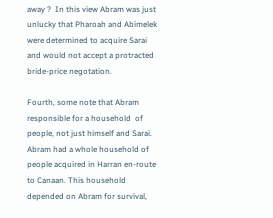away ?  In this view Abram was just unlucky that Pharoah and Abimelek were determined to acquire Sarai and would not accept a protracted bride-price negotation.

Fourth, some note that Abram responsible for a household  of people, not just himself and Sarai. Abram had a whole household of people acquired in Harran en-route to Canaan. This household depended on Abram for survival,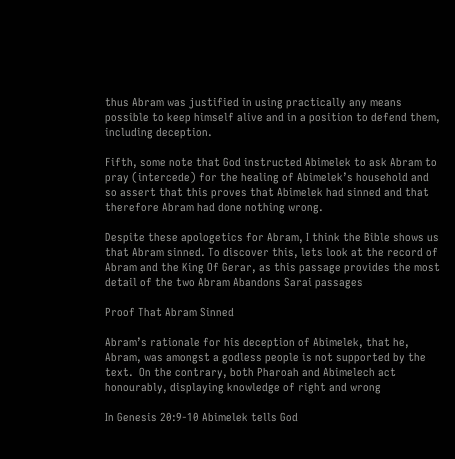thus Abram was justified in using practically any means possible to keep himself alive and in a position to defend them, including deception.

Fifth, some note that God instructed Abimelek to ask Abram to pray (intercede) for the healing of Abimelek’s household and so assert that this proves that Abimelek had sinned and that therefore Abram had done nothing wrong.

Despite these apologetics for Abram, I think the Bible shows us that Abram sinned. To discover this, lets look at the record of Abram and the King Of Gerar, as this passage provides the most detail of the two Abram Abandons Sarai passages

Proof That Abram Sinned

Abram’s rationale for his deception of Abimelek, that he, Abram, was amongst a godless people is not supported by the text.  On the contrary, both Pharoah and Abimelech act honourably, displaying knowledge of right and wrong

In Genesis 20:9-10 Abimelek tells God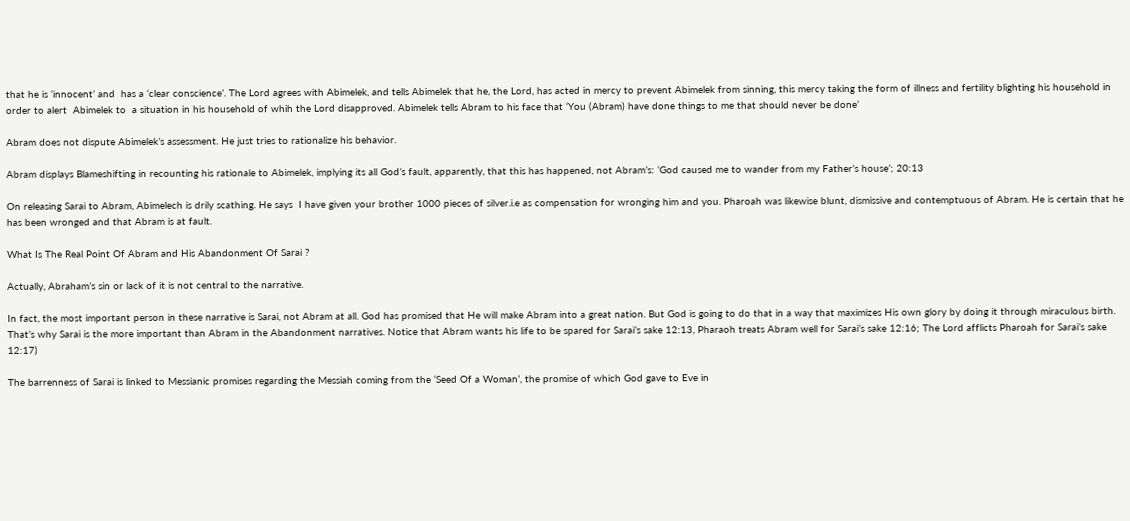that he is ‘innocent’ and  has a ‘clear conscience’. The Lord agrees with Abimelek, and tells Abimelek that he, the Lord, has acted in mercy to prevent Abimelek from sinning, this mercy taking the form of illness and fertility blighting his household in order to alert  Abimelek to  a situation in his household of whih the Lord disapproved. Abimelek tells Abram to his face that ‘You (Abram) have done things to me that should never be done’

Abram does not dispute Abimelek’s assessment. He just tries to rationalize his behavior.

Abram displays Blameshifting in recounting his rationale to Abimelek, implying its all God’s fault, apparently, that this has happened, not Abram’s: ‘God caused me to wander from my Father’s house’; 20:13

On releasing Sarai to Abram, Abimelech is drily scathing. He says  I have given your brother 1000 pieces of silver.i.e as compensation for wronging him and you. Pharoah was likewise blunt, dismissive and contemptuous of Abram. He is certain that he has been wronged and that Abram is at fault.

What Is The Real Point Of Abram and His Abandonment Of Sarai ?

Actually, Abraham’s sin or lack of it is not central to the narrative.

In fact, the most important person in these narrative is Sarai, not Abram at all. God has promised that He will make Abram into a great nation. But God is going to do that in a way that maximizes His own glory by doing it through miraculous birth. That’s why Sarai is the more important than Abram in the Abandonment narratives. Notice that Abram wants his life to be spared for Sarai’s sake 12:13, Pharaoh treats Abram well for Sarai’s sake 12:16; The Lord afflicts Pharoah for Sarai’s sake 12:17)

The barrenness of Sarai is linked to Messianic promises regarding the Messiah coming from the ‘Seed Of a Woman’, the promise of which God gave to Eve in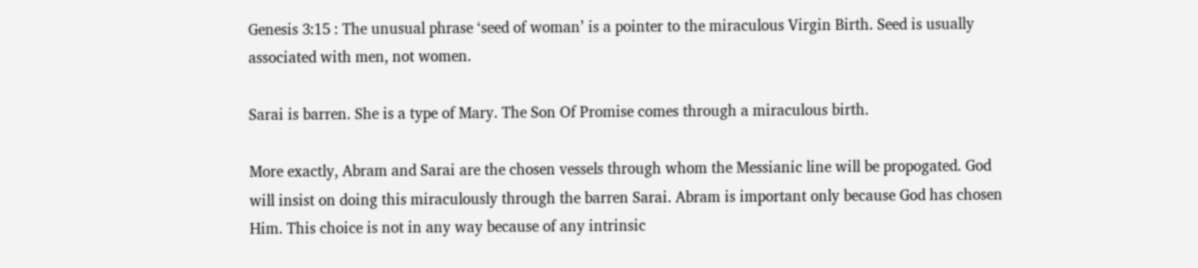Genesis 3:15 : The unusual phrase ‘seed of woman’ is a pointer to the miraculous Virgin Birth. Seed is usually associated with men, not women.

Sarai is barren. She is a type of Mary. The Son Of Promise comes through a miraculous birth.

More exactly, Abram and Sarai are the chosen vessels through whom the Messianic line will be propogated. God will insist on doing this miraculously through the barren Sarai. Abram is important only because God has chosen Him. This choice is not in any way because of any intrinsic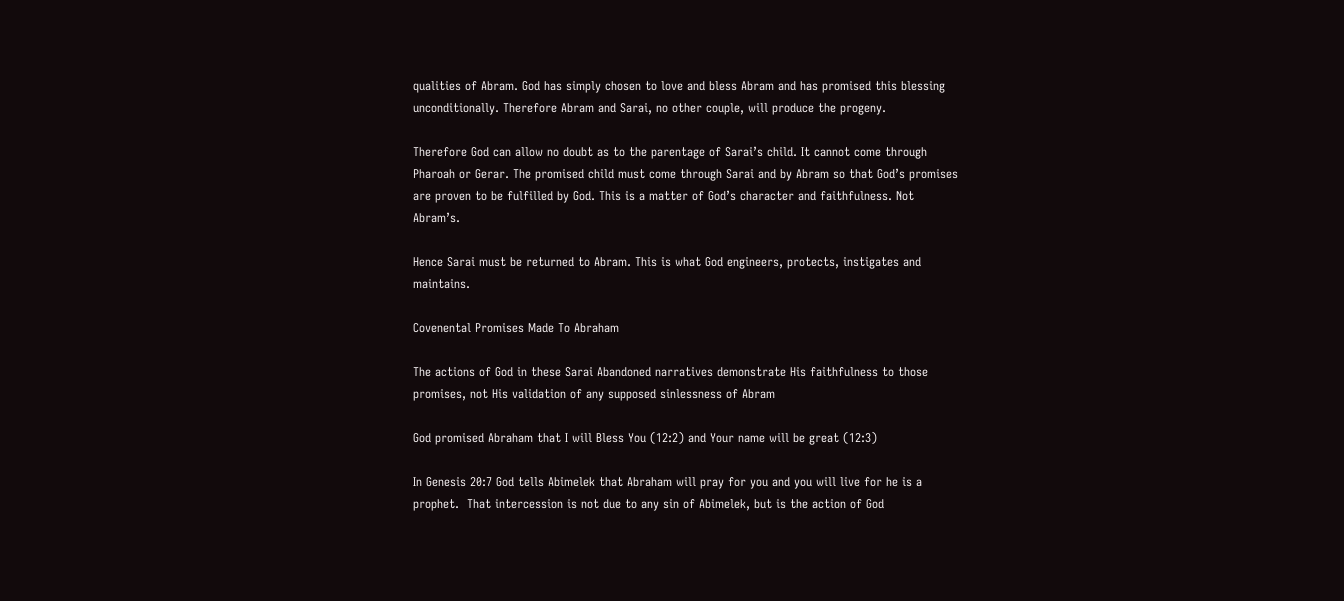qualities of Abram. God has simply chosen to love and bless Abram and has promised this blessing unconditionally. Therefore Abram and Sarai, no other couple, will produce the progeny.

Therefore God can allow no doubt as to the parentage of Sarai’s child. It cannot come through Pharoah or Gerar. The promised child must come through Sarai and by Abram so that God’s promises are proven to be fulfilled by God. This is a matter of God’s character and faithfulness. Not Abram’s.

Hence Sarai must be returned to Abram. This is what God engineers, protects, instigates and maintains.

Covenental Promises Made To Abraham

The actions of God in these Sarai Abandoned narratives demonstrate His faithfulness to those promises, not His validation of any supposed sinlessness of Abram

God promised Abraham that I will Bless You (12:2) and Your name will be great (12:3)

In Genesis 20:7 God tells Abimelek that Abraham will pray for you and you will live for he is a prophet.  That intercession is not due to any sin of Abimelek, but is the action of God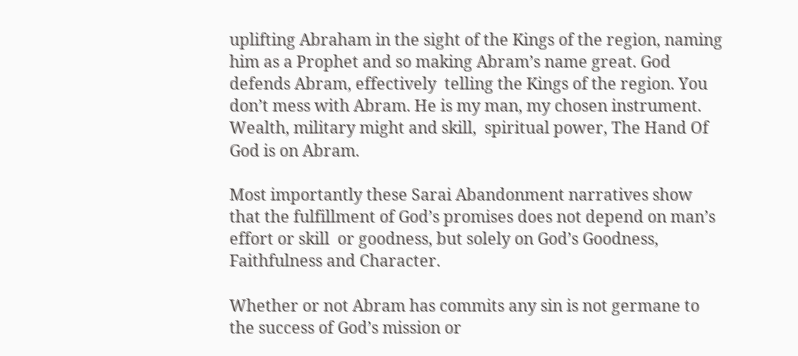uplifting Abraham in the sight of the Kings of the region, naming him as a Prophet and so making Abram’s name great. God defends Abram, effectively  telling the Kings of the region. You don’t mess with Abram. He is my man, my chosen instrument. Wealth, military might and skill,  spiritual power, The Hand Of God is on Abram.

Most importantly these Sarai Abandonment narratives show that the fulfillment of God’s promises does not depend on man’s effort or skill  or goodness, but solely on God’s Goodness, Faithfulness and Character.

Whether or not Abram has commits any sin is not germane to the success of God’s mission or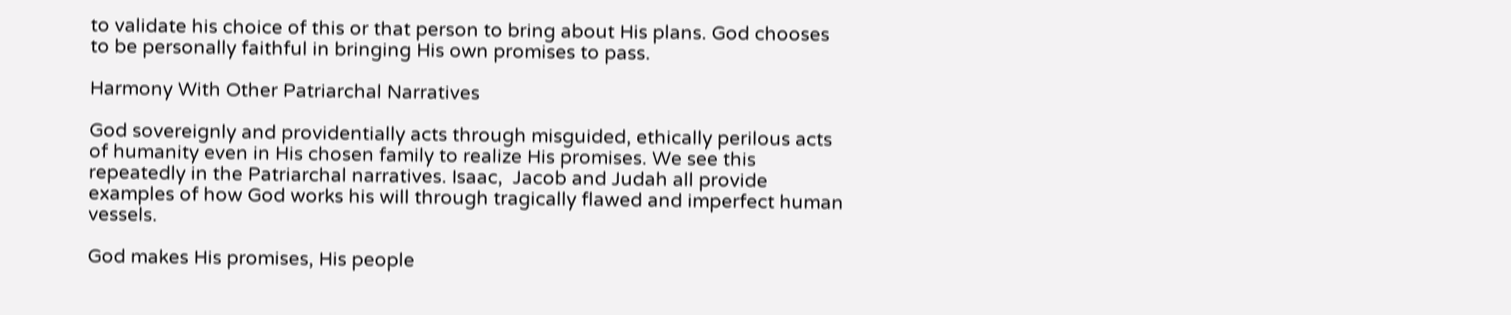to validate his choice of this or that person to bring about His plans. God chooses to be personally faithful in bringing His own promises to pass.

Harmony With Other Patriarchal Narratives

God sovereignly and providentially acts through misguided, ethically perilous acts of humanity even in His chosen family to realize His promises. We see this repeatedly in the Patriarchal narratives. Isaac,  Jacob and Judah all provide examples of how God works his will through tragically flawed and imperfect human vessels.

God makes His promises, His people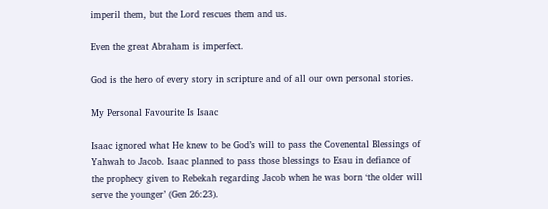imperil them, but the Lord rescues them and us.

Even the great Abraham is imperfect.

God is the hero of every story in scripture and of all our own personal stories.

My Personal Favourite Is Isaac

Isaac ignored what He knew to be God’s will to pass the Covenental Blessings of Yahwah to Jacob. Isaac planned to pass those blessings to Esau in defiance of the prophecy given to Rebekah regarding Jacob when he was born ‘the older will serve the younger’ (Gen 26:23).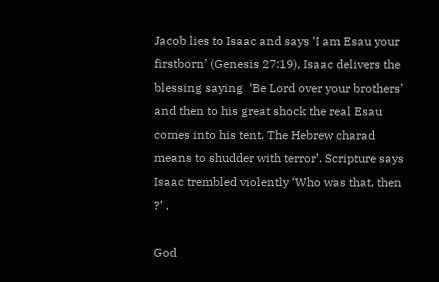Jacob lies to Isaac and says ‘I am Esau your firstborn’ (Genesis 27:19), Isaac delivers the blessing saying  ‘Be Lord over your brothers’ and then to his great shock the real Esau comes into his tent. The Hebrew charad means to shudder with terror’. Scripture says Isaac trembled violently ‘Who was that, then ?’ .

God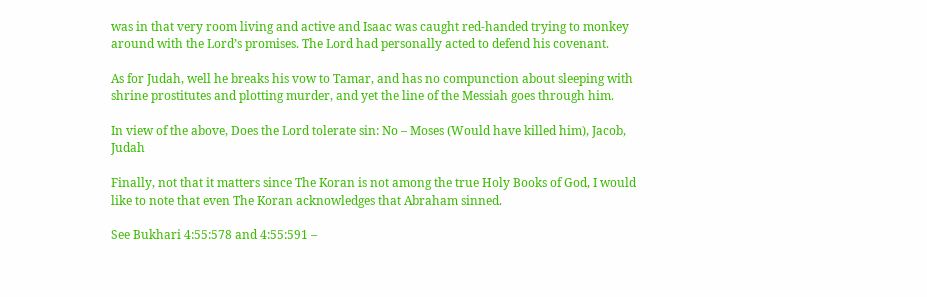was in that very room living and active and Isaac was caught red-handed trying to monkey around with the Lord’s promises. The Lord had personally acted to defend his covenant.

As for Judah, well he breaks his vow to Tamar, and has no compunction about sleeping with shrine prostitutes and plotting murder, and yet the line of the Messiah goes through him.

In view of the above, Does the Lord tolerate sin: No – Moses (Would have killed him), Jacob, Judah

Finally, not that it matters since The Koran is not among the true Holy Books of God, I would like to note that even The Koran acknowledges that Abraham sinned.

See Bukhari 4:55:578 and 4:55:591 –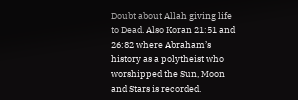Doubt about Allah giving life to Dead. Also Koran 21:51 and 26:82 where Abraham’s history as a polytheist who worshipped the Sun, Moon and Stars is recorded.